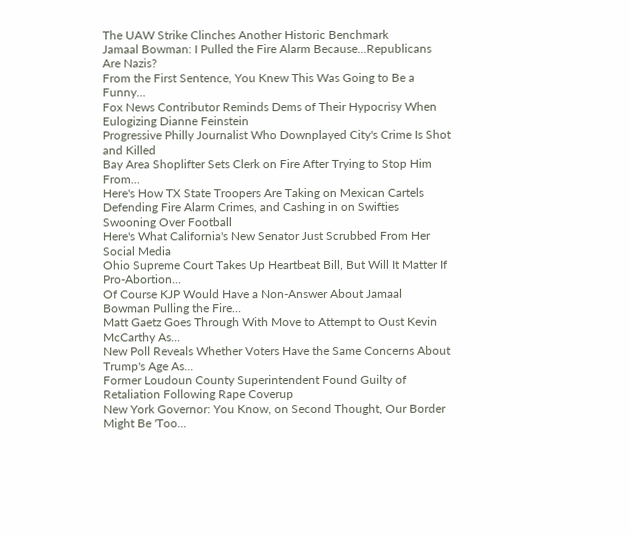The UAW Strike Clinches Another Historic Benchmark
Jamaal Bowman: I Pulled the Fire Alarm Because...Republicans Are Nazis?
From the First Sentence, You Knew This Was Going to Be a Funny...
Fox News Contributor Reminds Dems of Their Hypocrisy When Eulogizing Dianne Feinstein
Progressive Philly Journalist Who Downplayed City's Crime Is Shot and Killed
Bay Area Shoplifter Sets Clerk on Fire After Trying to Stop Him From...
Here's How TX State Troopers Are Taking on Mexican Cartels
Defending Fire Alarm Crimes, and Cashing in on Swifties Swooning Over Football
Here's What California's New Senator Just Scrubbed From Her Social Media
Ohio Supreme Court Takes Up Heartbeat Bill, But Will It Matter If Pro-Abortion...
Of Course KJP Would Have a Non-Answer About Jamaal Bowman Pulling the Fire...
Matt Gaetz Goes Through With Move to Attempt to Oust Kevin McCarthy As...
New Poll Reveals Whether Voters Have the Same Concerns About Trump's Age As...
Former Loudoun County Superintendent Found Guilty of Retaliation Following Rape Coverup
New York Governor: You Know, on Second Thought, Our Border Might Be 'Too...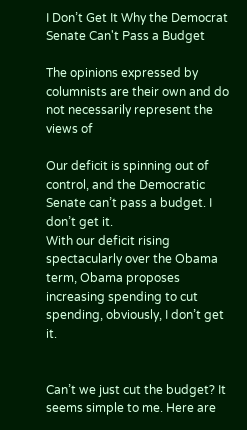I Don’t Get It Why the Democrat Senate Can't Pass a Budget

The opinions expressed by columnists are their own and do not necessarily represent the views of

Our deficit is spinning out of control, and the Democratic Senate can’t pass a budget. I don’t get it.
With our deficit rising spectacularly over the Obama term, Obama proposes increasing spending to cut spending, obviously, I don’t get it.


Can’t we just cut the budget? It seems simple to me. Here are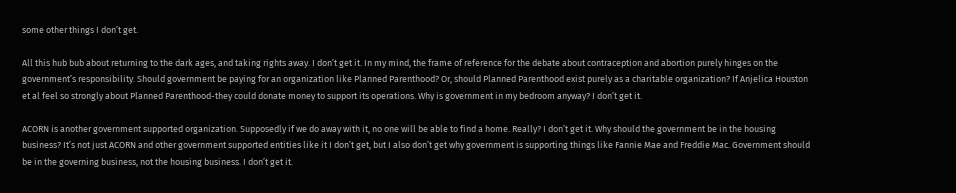some other things I don’t get.

All this hub bub about returning to the dark ages, and taking rights away. I don’t get it. In my mind, the frame of reference for the debate about contraception and abortion purely hinges on the government’s responsibility. Should government be paying for an organization like Planned Parenthood? Or, should Planned Parenthood exist purely as a charitable organization? If Anjelica Houston et al feel so strongly about Planned Parenthood-they could donate money to support its operations. Why is government in my bedroom anyway? I don’t get it.

ACORN is another government supported organization. Supposedly if we do away with it, no one will be able to find a home. Really? I don’t get it. Why should the government be in the housing business? It’s not just ACORN and other government supported entities like it I don’t get, but I also don’t get why government is supporting things like Fannie Mae and Freddie Mac. Government should be in the governing business, not the housing business. I don’t get it.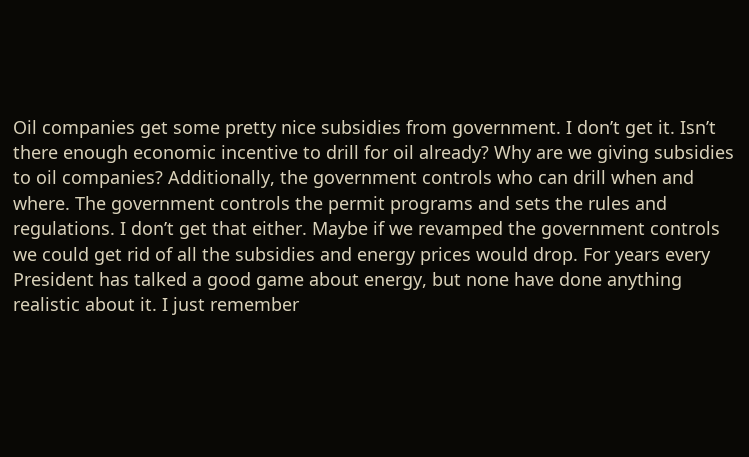Oil companies get some pretty nice subsidies from government. I don’t get it. Isn’t there enough economic incentive to drill for oil already? Why are we giving subsidies to oil companies? Additionally, the government controls who can drill when and where. The government controls the permit programs and sets the rules and regulations. I don’t get that either. Maybe if we revamped the government controls we could get rid of all the subsidies and energy prices would drop. For years every President has talked a good game about energy, but none have done anything realistic about it. I just remember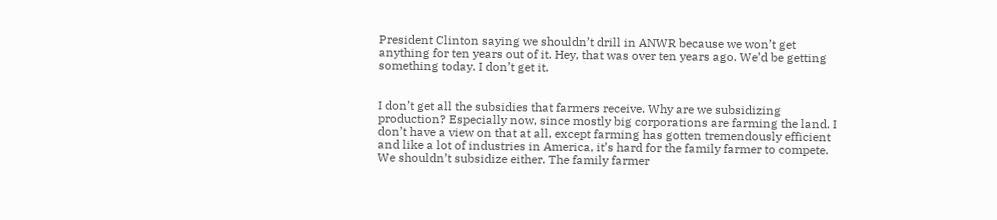President Clinton saying we shouldn’t drill in ANWR because we won’t get anything for ten years out of it. Hey, that was over ten years ago. We’d be getting something today. I don’t get it.


I don’t get all the subsidies that farmers receive. Why are we subsidizing production? Especially now, since mostly big corporations are farming the land. I don’t have a view on that at all, except farming has gotten tremendously efficient and like a lot of industries in America, it’s hard for the family farmer to compete. We shouldn’t subsidize either. The family farmer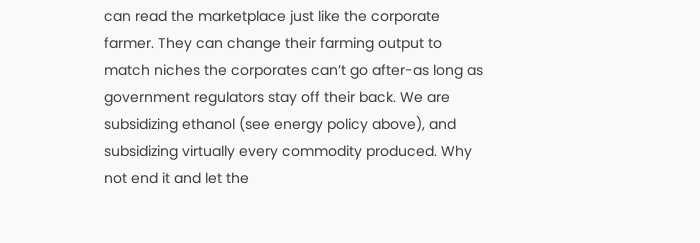can read the marketplace just like the corporate farmer. They can change their farming output to match niches the corporates can’t go after-as long as government regulators stay off their back. We are subsidizing ethanol (see energy policy above), and subsidizing virtually every commodity produced. Why not end it and let the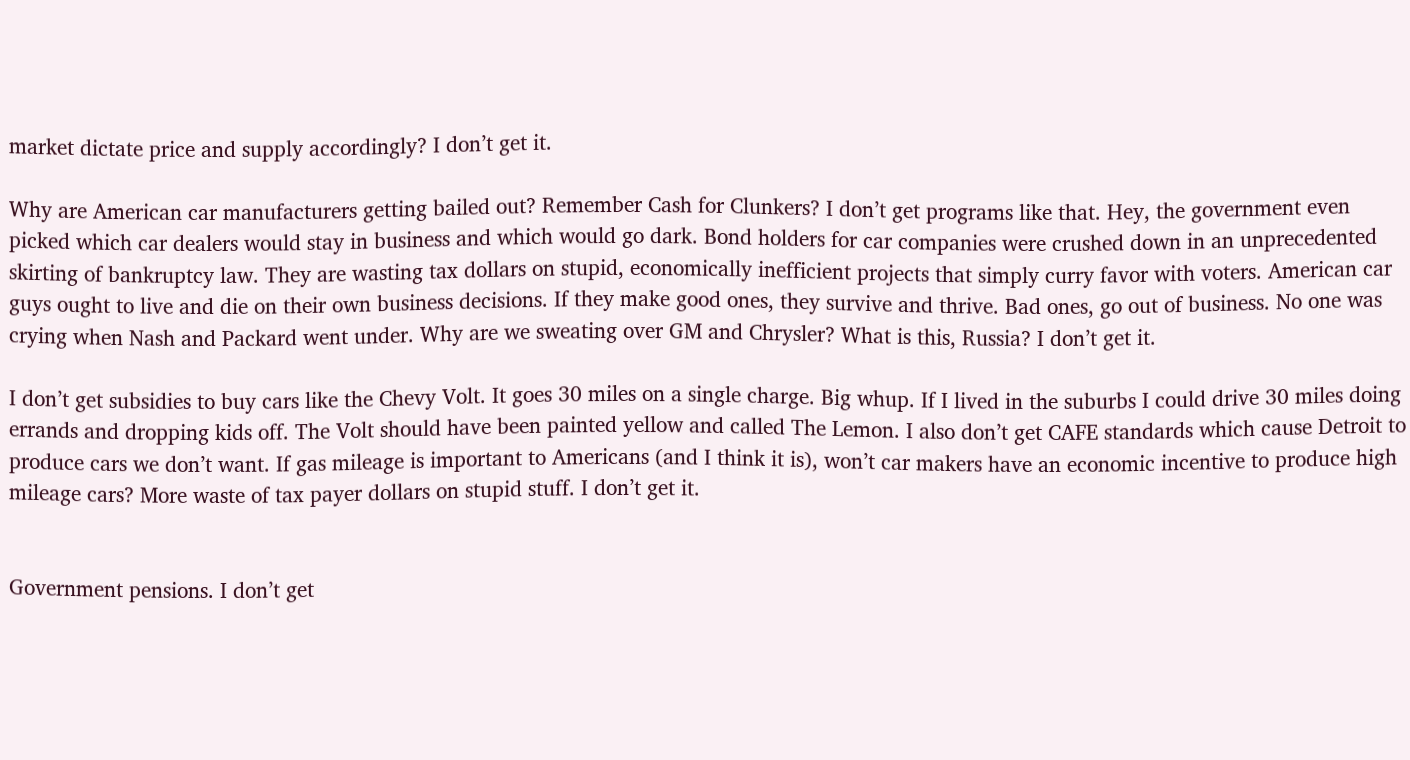market dictate price and supply accordingly? I don’t get it.

Why are American car manufacturers getting bailed out? Remember Cash for Clunkers? I don’t get programs like that. Hey, the government even picked which car dealers would stay in business and which would go dark. Bond holders for car companies were crushed down in an unprecedented skirting of bankruptcy law. They are wasting tax dollars on stupid, economically inefficient projects that simply curry favor with voters. American car guys ought to live and die on their own business decisions. If they make good ones, they survive and thrive. Bad ones, go out of business. No one was crying when Nash and Packard went under. Why are we sweating over GM and Chrysler? What is this, Russia? I don’t get it.

I don’t get subsidies to buy cars like the Chevy Volt. It goes 30 miles on a single charge. Big whup. If I lived in the suburbs I could drive 30 miles doing errands and dropping kids off. The Volt should have been painted yellow and called The Lemon. I also don’t get CAFE standards which cause Detroit to produce cars we don’t want. If gas mileage is important to Americans (and I think it is), won’t car makers have an economic incentive to produce high mileage cars? More waste of tax payer dollars on stupid stuff. I don’t get it.


Government pensions. I don’t get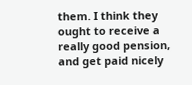them. I think they ought to receive a really good pension, and get paid nicely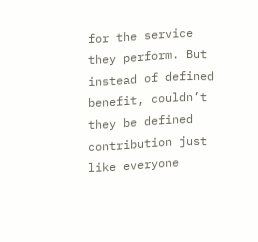for the service they perform. But instead of defined benefit, couldn’t they be defined contribution just like everyone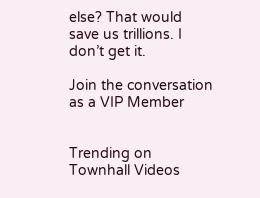else? That would save us trillions. I don’t get it.

Join the conversation as a VIP Member


Trending on Townhall Videos